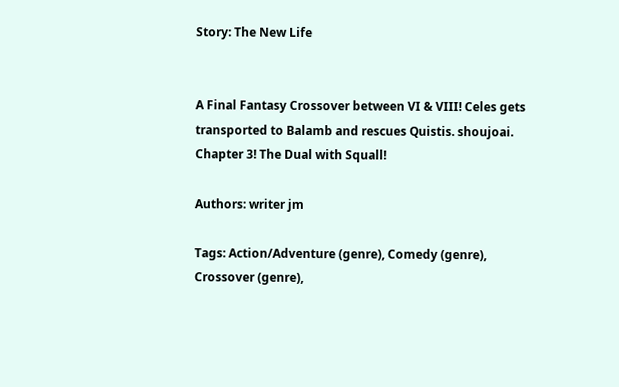Story: The New Life


A Final Fantasy Crossover between VI & VIII! Celes gets transported to Balamb and rescues Quistis. shoujoai. Chapter 3! The Dual with Squall!

Authors: writer jm

Tags: Action/Adventure (genre), Comedy (genre), Crossover (genre),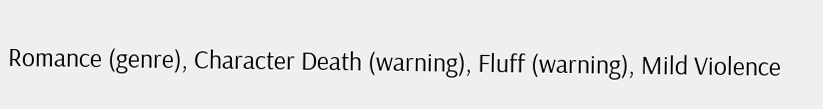Romance (genre), Character Death (warning), Fluff (warning), Mild Violence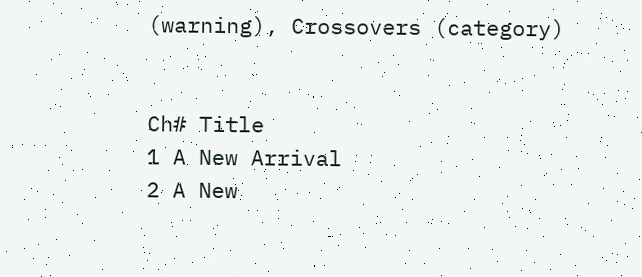(warning), Crossovers (category)


Ch# Title
1 A New Arrival
2 A New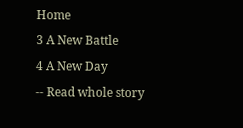Home
3 A New Battle
4 A New Day
-- Read whole story